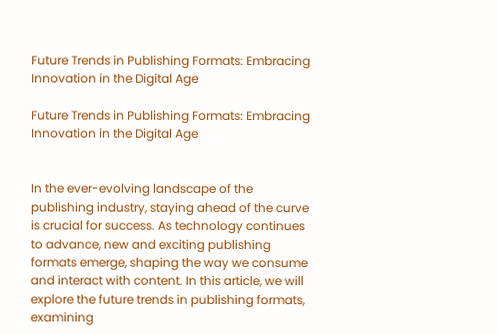Future Trends in Publishing Formats: Embracing Innovation in the Digital Age

Future Trends in Publishing Formats: Embracing Innovation in the Digital Age


In the ever-evolving landscape of the publishing industry, staying ahead of the curve is crucial for success. As technology continues to advance, new and exciting publishing formats emerge, shaping the way we consume and interact with content. In this article, we will explore the future trends in publishing formats, examining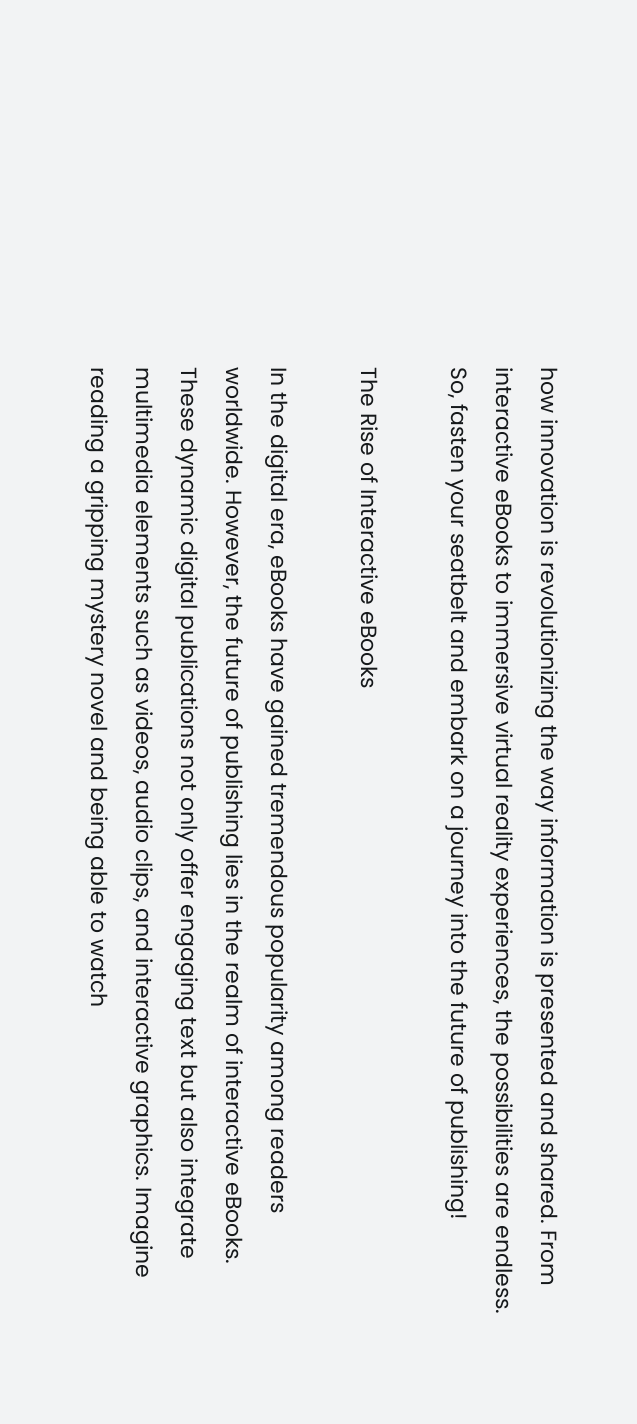how innovation is revolutionizing the way information is presented and shared. From interactive eBooks to immersive virtual reality experiences, the possibilities are endless. So, fasten your seatbelt and embark on a journey into the future of publishing!

The Rise of Interactive eBooks

In the digital era, eBooks have gained tremendous popularity among readers worldwide. However, the future of publishing lies in the realm of interactive eBooks. These dynamic digital publications not only offer engaging text but also integrate multimedia elements such as videos, audio clips, and interactive graphics. Imagine reading a gripping mystery novel and being able to watch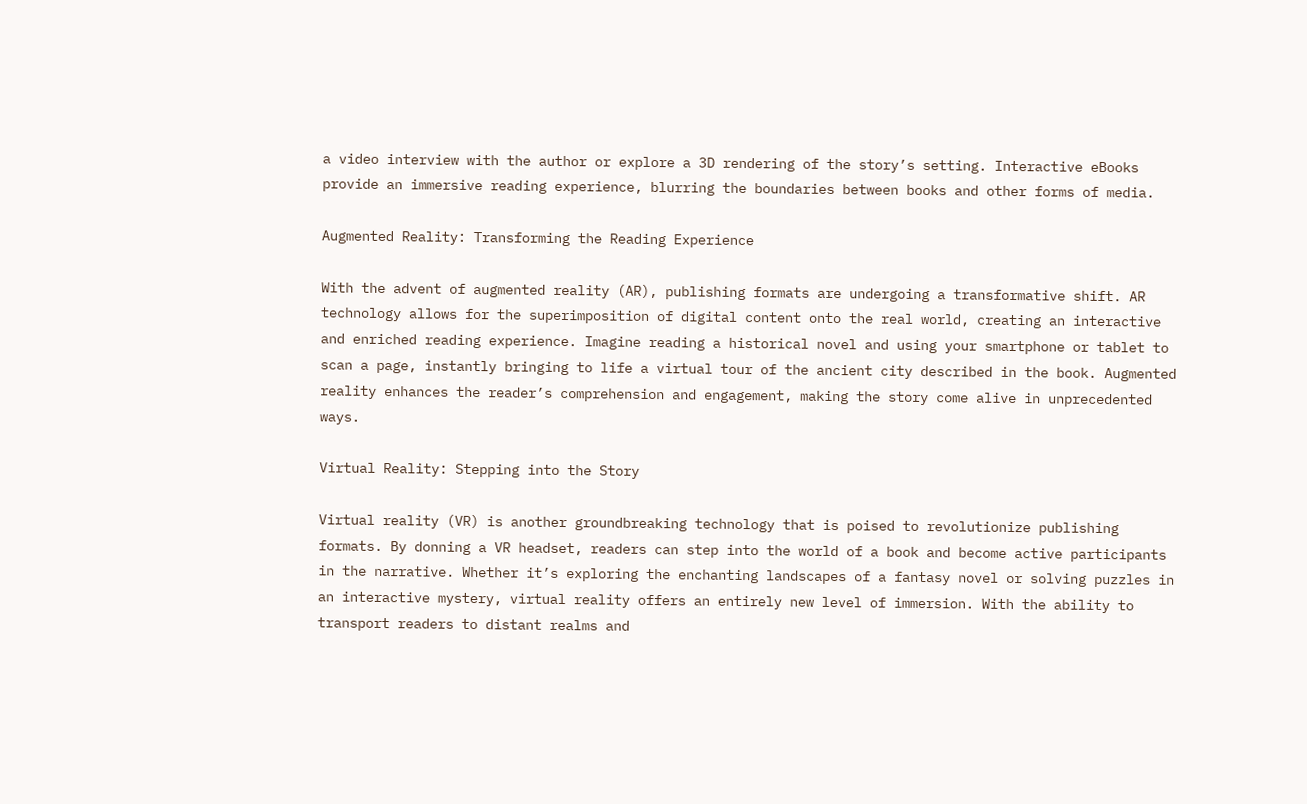a video interview with the author or explore a 3D rendering of the story’s setting. Interactive eBooks provide an immersive reading experience, blurring the boundaries between books and other forms of media.

Augmented Reality: Transforming the Reading Experience

With the advent of augmented reality (AR), publishing formats are undergoing a transformative shift. AR technology allows for the superimposition of digital content onto the real world, creating an interactive and enriched reading experience. Imagine reading a historical novel and using your smartphone or tablet to scan a page, instantly bringing to life a virtual tour of the ancient city described in the book. Augmented reality enhances the reader’s comprehension and engagement, making the story come alive in unprecedented ways.

Virtual Reality: Stepping into the Story

Virtual reality (VR) is another groundbreaking technology that is poised to revolutionize publishing formats. By donning a VR headset, readers can step into the world of a book and become active participants in the narrative. Whether it’s exploring the enchanting landscapes of a fantasy novel or solving puzzles in an interactive mystery, virtual reality offers an entirely new level of immersion. With the ability to transport readers to distant realms and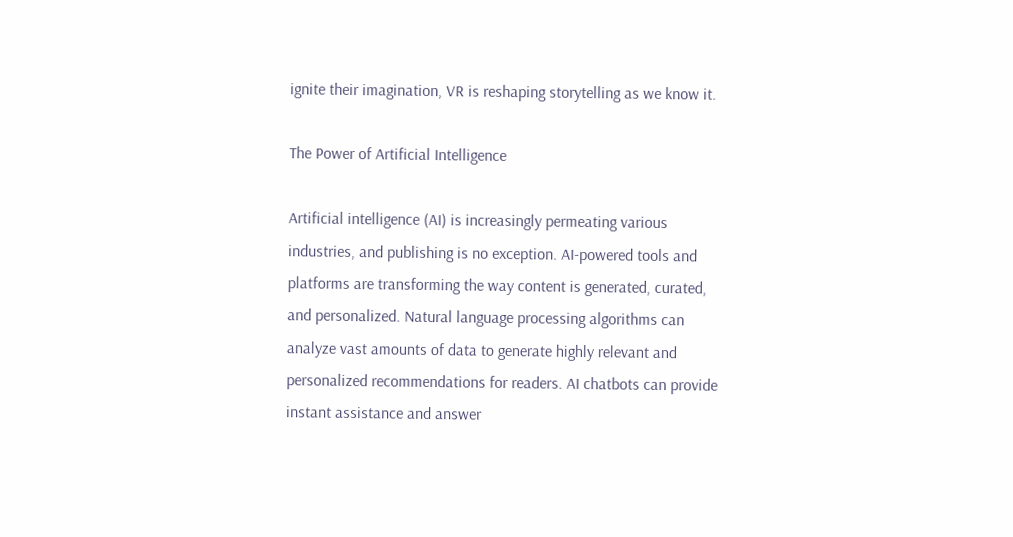ignite their imagination, VR is reshaping storytelling as we know it.

The Power of Artificial Intelligence

Artificial intelligence (AI) is increasingly permeating various industries, and publishing is no exception. AI-powered tools and platforms are transforming the way content is generated, curated, and personalized. Natural language processing algorithms can analyze vast amounts of data to generate highly relevant and personalized recommendations for readers. AI chatbots can provide instant assistance and answer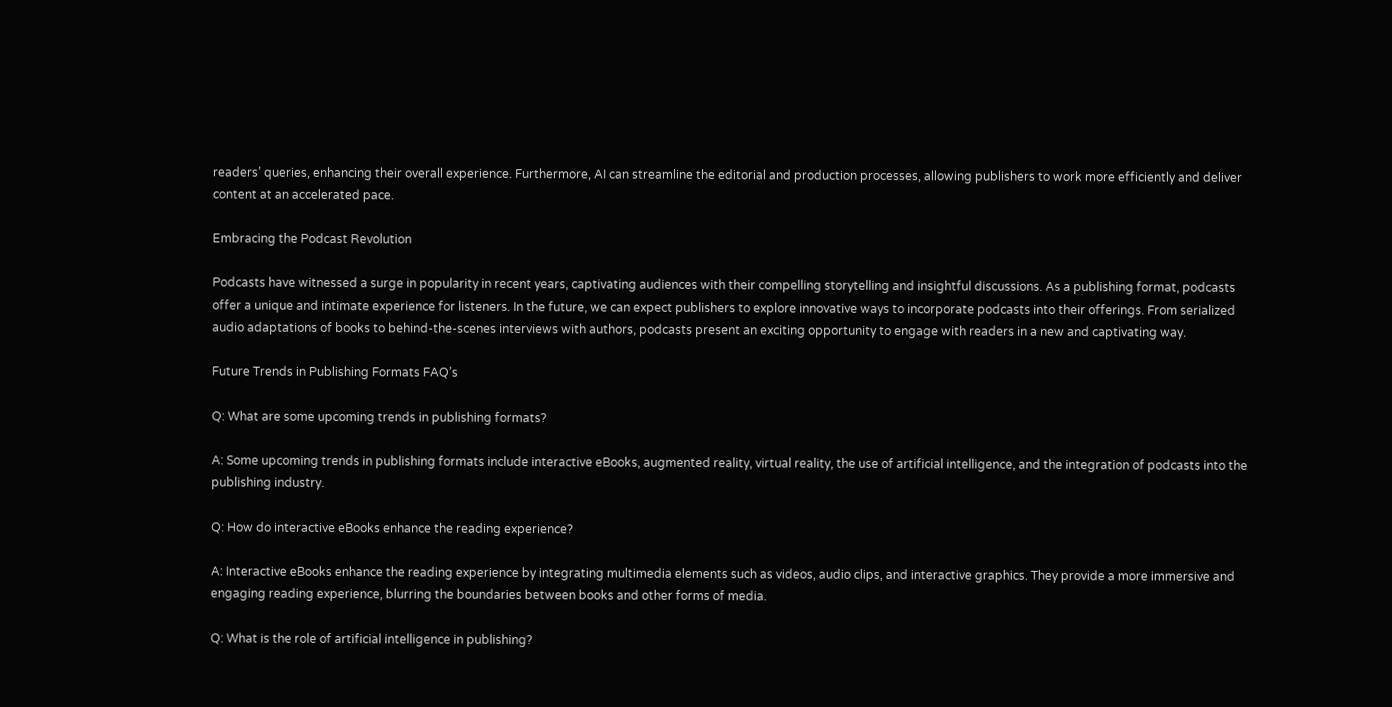readers’ queries, enhancing their overall experience. Furthermore, AI can streamline the editorial and production processes, allowing publishers to work more efficiently and deliver content at an accelerated pace.

Embracing the Podcast Revolution

Podcasts have witnessed a surge in popularity in recent years, captivating audiences with their compelling storytelling and insightful discussions. As a publishing format, podcasts offer a unique and intimate experience for listeners. In the future, we can expect publishers to explore innovative ways to incorporate podcasts into their offerings. From serialized audio adaptations of books to behind-the-scenes interviews with authors, podcasts present an exciting opportunity to engage with readers in a new and captivating way.

Future Trends in Publishing Formats FAQ’s

Q: What are some upcoming trends in publishing formats?

A: Some upcoming trends in publishing formats include interactive eBooks, augmented reality, virtual reality, the use of artificial intelligence, and the integration of podcasts into the publishing industry.

Q: How do interactive eBooks enhance the reading experience?

A: Interactive eBooks enhance the reading experience by integrating multimedia elements such as videos, audio clips, and interactive graphics. They provide a more immersive and engaging reading experience, blurring the boundaries between books and other forms of media.

Q: What is the role of artificial intelligence in publishing?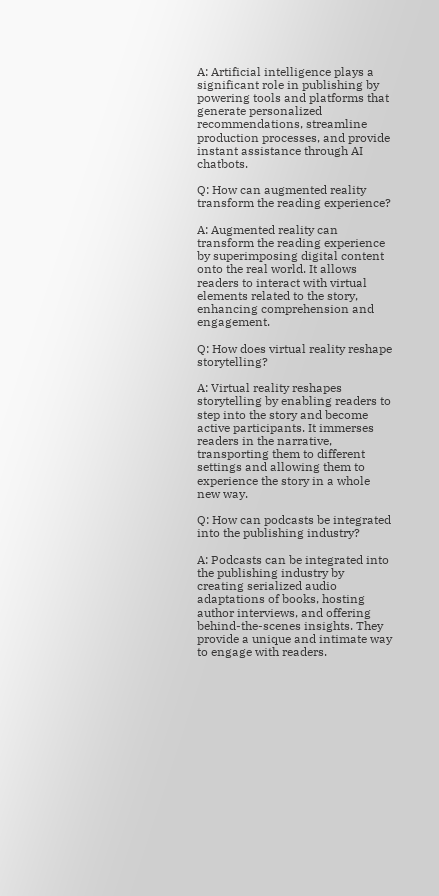A: Artificial intelligence plays a significant role in publishing by powering tools and platforms that generate personalized recommendations, streamline production processes, and provide instant assistance through AI chatbots.

Q: How can augmented reality transform the reading experience?

A: Augmented reality can transform the reading experience by superimposing digital content onto the real world. It allows readers to interact with virtual elements related to the story, enhancing comprehension and engagement.

Q: How does virtual reality reshape storytelling?

A: Virtual reality reshapes storytelling by enabling readers to step into the story and become active participants. It immerses readers in the narrative, transporting them to different settings and allowing them to experience the story in a whole new way.

Q: How can podcasts be integrated into the publishing industry?

A: Podcasts can be integrated into the publishing industry by creating serialized audio adaptations of books, hosting author interviews, and offering behind-the-scenes insights. They provide a unique and intimate way to engage with readers.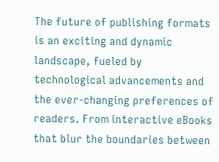The future of publishing formats is an exciting and dynamic landscape, fueled by technological advancements and the ever-changing preferences of readers. From interactive eBooks that blur the boundaries between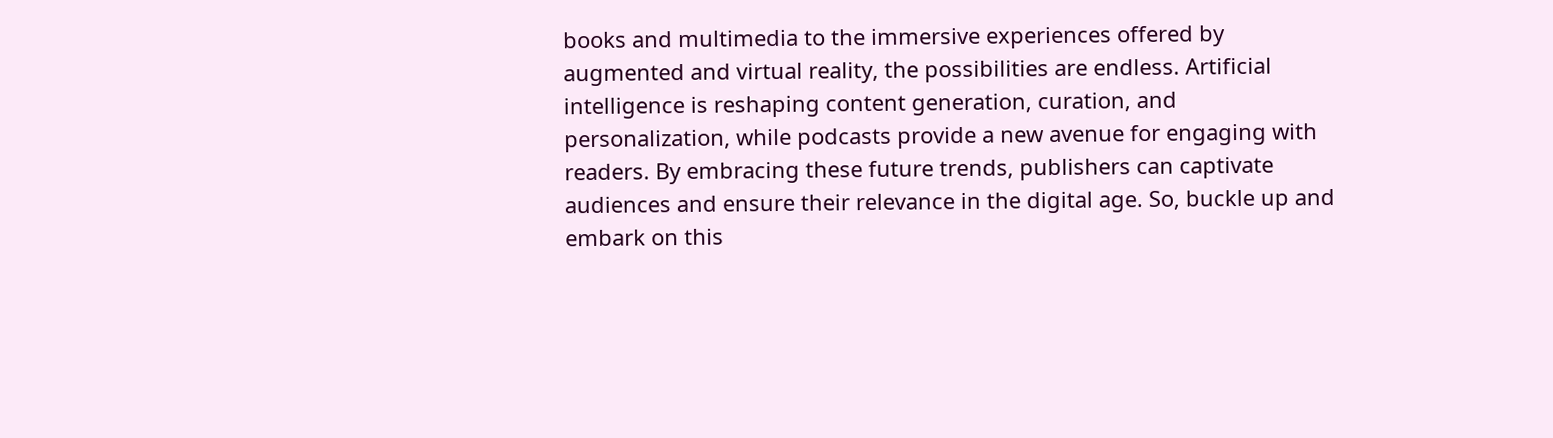books and multimedia to the immersive experiences offered by augmented and virtual reality, the possibilities are endless. Artificial intelligence is reshaping content generation, curation, and personalization, while podcasts provide a new avenue for engaging with readers. By embracing these future trends, publishers can captivate audiences and ensure their relevance in the digital age. So, buckle up and embark on this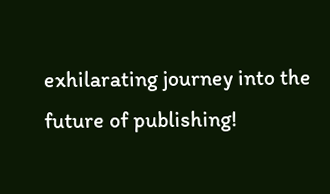exhilarating journey into the future of publishing!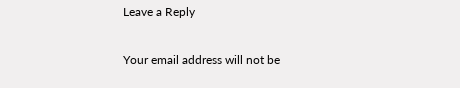Leave a Reply

Your email address will not be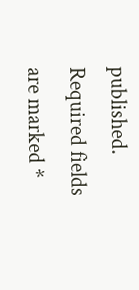published. Required fields are marked *